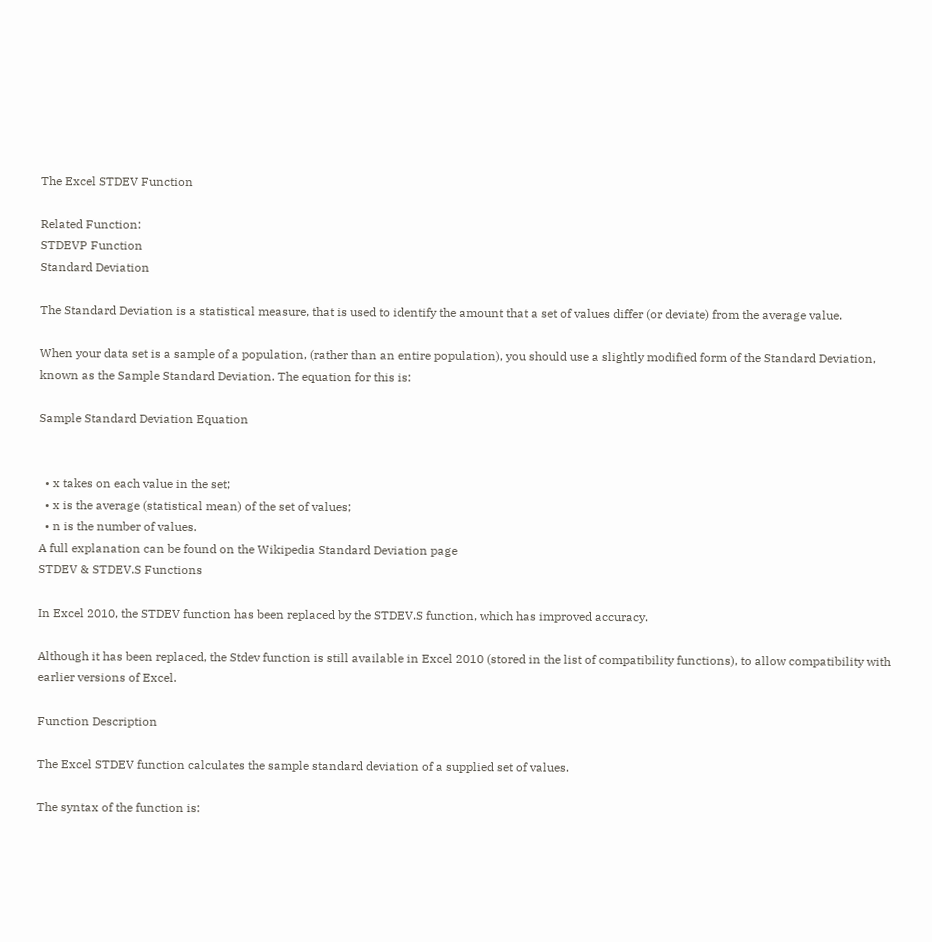The Excel STDEV Function

Related Function:
STDEVP Function
Standard Deviation

The Standard Deviation is a statistical measure, that is used to identify the amount that a set of values differ (or deviate) from the average value.

When your data set is a sample of a population, (rather than an entire population), you should use a slightly modified form of the Standard Deviation, known as the Sample Standard Deviation. The equation for this is:

Sample Standard Deviation Equation


  • x takes on each value in the set;
  • x is the average (statistical mean) of the set of values;
  • n is the number of values.
A full explanation can be found on the Wikipedia Standard Deviation page
STDEV & STDEV.S Functions

In Excel 2010, the STDEV function has been replaced by the STDEV.S function, which has improved accuracy.

Although it has been replaced, the Stdev function is still available in Excel 2010 (stored in the list of compatibility functions), to allow compatibility with earlier versions of Excel.

Function Description

The Excel STDEV function calculates the sample standard deviation of a supplied set of values.

The syntax of the function is: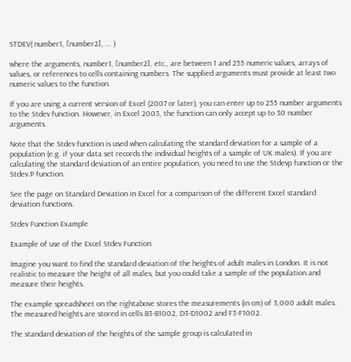STDEV( number1, [number2], ... )

where the arguments, number1, [number2], etc., are between 1 and 255 numeric values, arrays of values, or references to cells containing numbers. The supplied arguments must provide at least two numeric values to the function.

If you are using a current version of Excel (2007 or later), you can enter up to 255 number arguments to the Stdev function. However, in Excel 2003, the function can only accept up to 30 number arguments.

Note that the Stdev function is used when calculating the standard deviation for a sample of a population (e.g. if your data set records the individual heights of a sample of UK males). If you are calculating the standard deviation of an entire population, you need to use the Stdevp function or the Stdev.P function.

See the page on Standard Deviation in Excel for a comparison of the different Excel standard deviation functions.

Stdev Function Example

Example of use of the Excel Stdev Function

Imagine you want to find the standard deviation of the heights of adult males in London. It is not realistic to measure the height of all males, but you could take a sample of the population and measure their heights.

The example spreadsheet on the rightabove stores the measurements (in cm) of 3,000 adult males. The measured heights are stored in cells B3-B1002, D3-D1002 and F3-F1002.

The standard deviation of the heights of the sample group is calculated in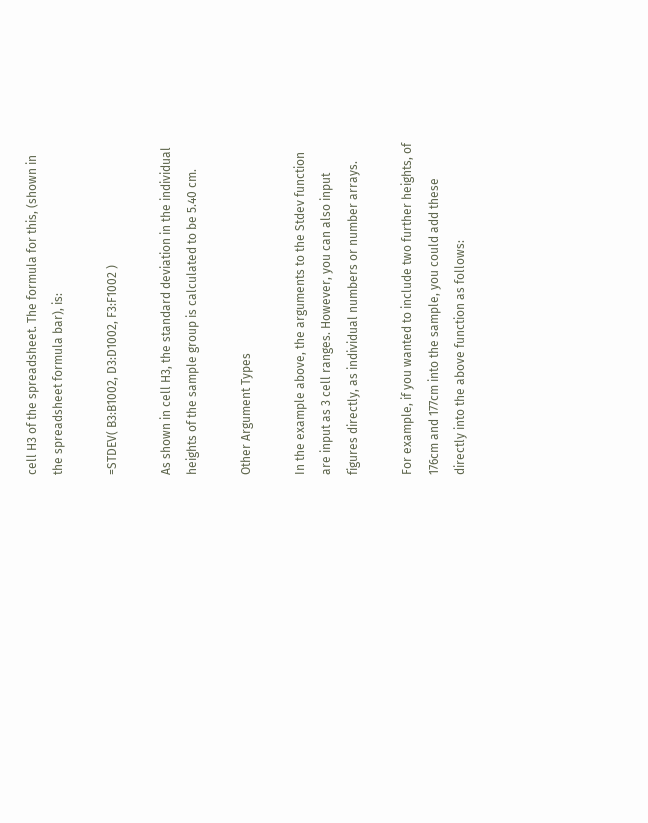cell H3 of the spreadsheet. The formula for this, (shown in the spreadsheet formula bar), is:

=STDEV( B3:B1002, D3:D1002, F3:F1002 )

As shown in cell H3, the standard deviation in the individual heights of the sample group is calculated to be 5.40 cm.

Other Argument Types

In the example above, the arguments to the Stdev function are input as 3 cell ranges. However, you can also input figures directly, as individual numbers or number arrays.

For example, if you wanted to include two further heights, of 176cm and 177cm into the sample, you could add these directly into the above function as follows: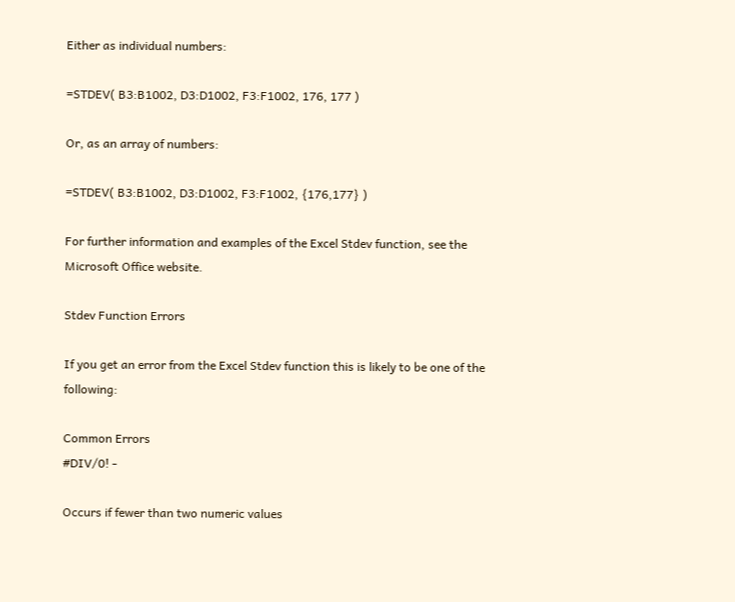Either as individual numbers:

=STDEV( B3:B1002, D3:D1002, F3:F1002, 176, 177 )

Or, as an array of numbers:

=STDEV( B3:B1002, D3:D1002, F3:F1002, {176,177} )

For further information and examples of the Excel Stdev function, see the Microsoft Office website.

Stdev Function Errors

If you get an error from the Excel Stdev function this is likely to be one of the following:

Common Errors
#DIV/0! -

Occurs if fewer than two numeric values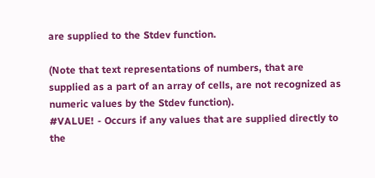are supplied to the Stdev function.

(Note that text representations of numbers, that are supplied as a part of an array of cells, are not recognized as numeric values by the Stdev function).
#VALUE! - Occurs if any values that are supplied directly to the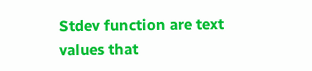Stdev function are text values that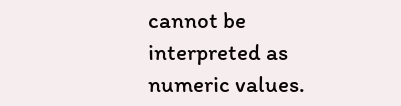cannot be interpreted as numeric values.